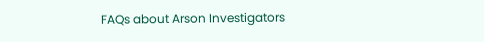FAQs about Arson Investigators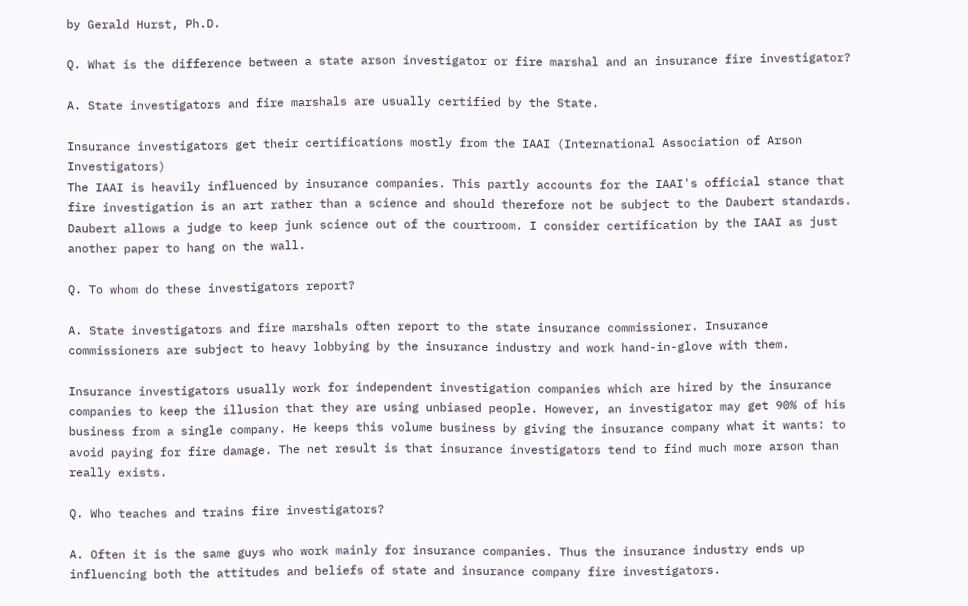by Gerald Hurst, Ph.D.

Q. What is the difference between a state arson investigator or fire marshal and an insurance fire investigator?

A. State investigators and fire marshals are usually certified by the State.

Insurance investigators get their certifications mostly from the IAAI (International Association of Arson Investigators)
The IAAI is heavily influenced by insurance companies. This partly accounts for the IAAI's official stance that fire investigation is an art rather than a science and should therefore not be subject to the Daubert standards. Daubert allows a judge to keep junk science out of the courtroom. I consider certification by the IAAI as just another paper to hang on the wall.

Q. To whom do these investigators report?

A. State investigators and fire marshals often report to the state insurance commissioner. Insurance commissioners are subject to heavy lobbying by the insurance industry and work hand-in-glove with them.

Insurance investigators usually work for independent investigation companies which are hired by the insurance companies to keep the illusion that they are using unbiased people. However, an investigator may get 90% of his business from a single company. He keeps this volume business by giving the insurance company what it wants: to avoid paying for fire damage. The net result is that insurance investigators tend to find much more arson than really exists.

Q. Who teaches and trains fire investigators?

A. Often it is the same guys who work mainly for insurance companies. Thus the insurance industry ends up influencing both the attitudes and beliefs of state and insurance company fire investigators.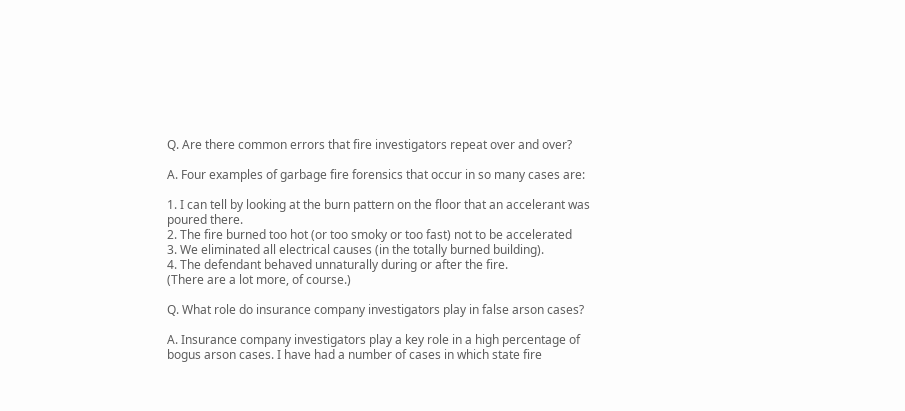Q. Are there common errors that fire investigators repeat over and over?

A. Four examples of garbage fire forensics that occur in so many cases are:

1. I can tell by looking at the burn pattern on the floor that an accelerant was poured there.
2. The fire burned too hot (or too smoky or too fast) not to be accelerated
3. We eliminated all electrical causes (in the totally burned building).
4. The defendant behaved unnaturally during or after the fire.
(There are a lot more, of course.)

Q. What role do insurance company investigators play in false arson cases?

A. Insurance company investigators play a key role in a high percentage of bogus arson cases. I have had a number of cases in which state fire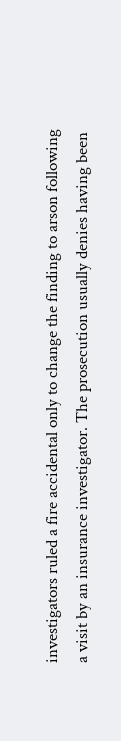investigators ruled a fire accidental only to change the finding to arson following a visit by an insurance investigator. The prosecution usually denies having been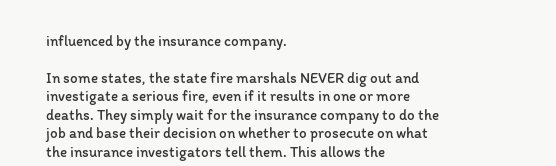influenced by the insurance company.

In some states, the state fire marshals NEVER dig out and investigate a serious fire, even if it results in one or more deaths. They simply wait for the insurance company to do the job and base their decision on whether to prosecute on what the insurance investigators tell them. This allows the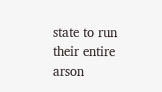state to run their entire arson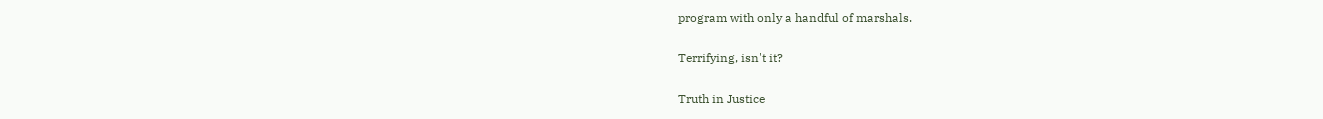program with only a handful of marshals.

Terrifying, isn't it?

Truth in Justice